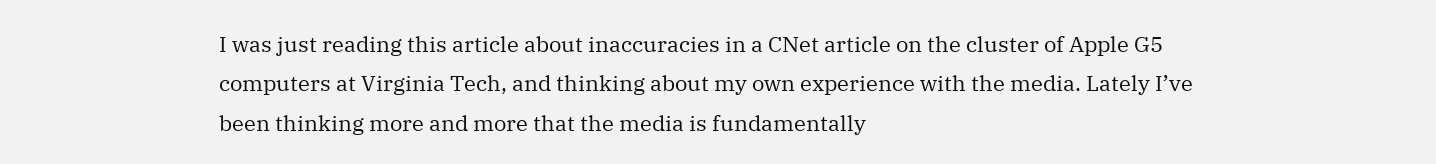I was just reading this article about inaccuracies in a CNet article on the cluster of Apple G5 computers at Virginia Tech, and thinking about my own experience with the media. Lately I’ve been thinking more and more that the media is fundamentally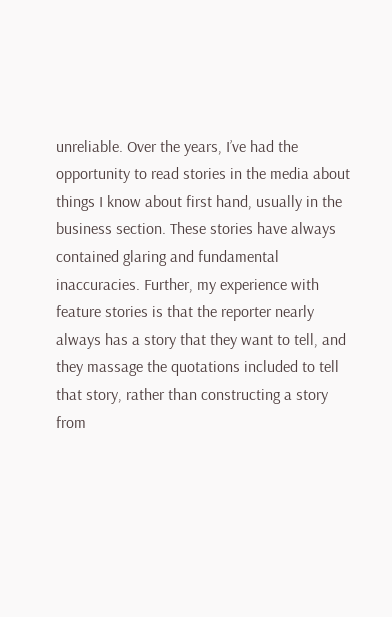unreliable. Over the years, I’ve had the opportunity to read stories in the media about things I know about first hand, usually in the business section. These stories have always contained glaring and fundamental inaccuracies. Further, my experience with feature stories is that the reporter nearly always has a story that they want to tell, and they massage the quotations included to tell that story, rather than constructing a story from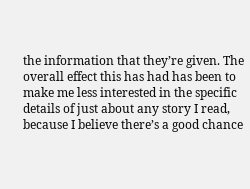the information that they’re given. The overall effect this has had has been to make me less interested in the specific details of just about any story I read, because I believe there’s a good chance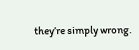they’re simply wrong.